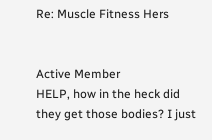Re: Muscle Fitness Hers


Active Member
HELP, how in the heck did they get those bodies? I just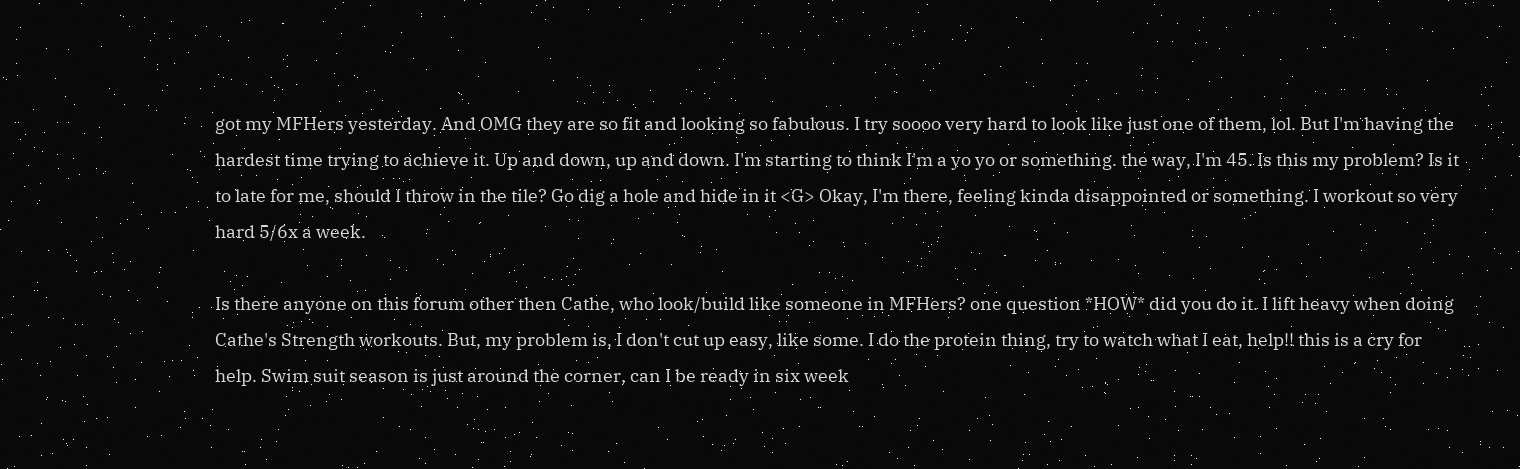got my MFHers yesterday. And OMG they are so fit and looking so fabulous. I try soooo very hard to look like just one of them, lol. But I'm having the hardest time trying to achieve it. Up and down, up and down. I'm starting to think I'm a yo yo or something. the way, I'm 45. Is this my problem? Is it to late for me, should I throw in the tile? Go dig a hole and hide in it <G> Okay, I'm there, feeling kinda disappointed or something. I workout so very hard 5/6x a week.

Is there anyone on this forum other then Cathe, who look/build like someone in MFHers? one question *HOW* did you do it. I lift heavy when doing Cathe's Strength workouts. But, my problem is, I don't cut up easy, like some. I do the protein thing, try to watch what I eat, help!! this is a cry for help. Swim suit season is just around the corner, can I be ready in six week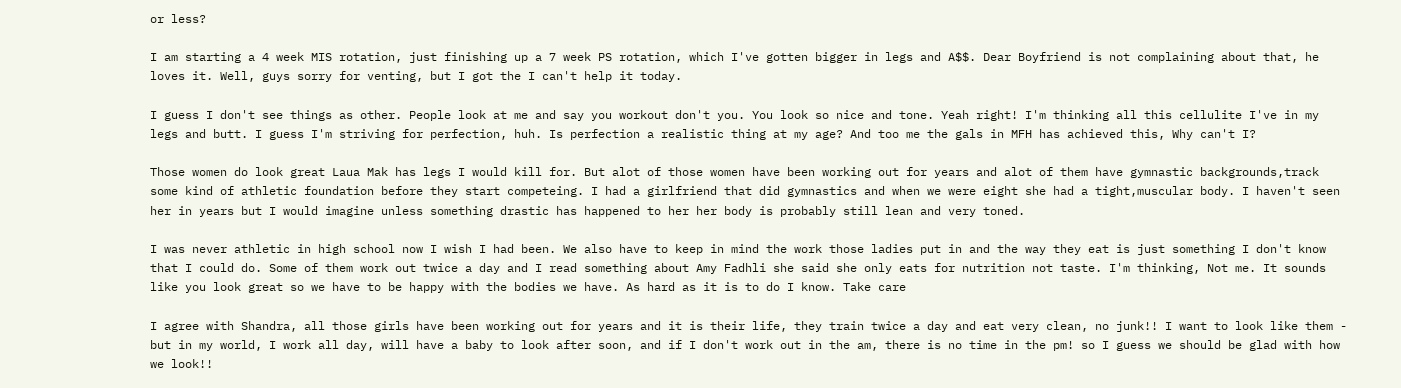or less?

I am starting a 4 week MIS rotation, just finishing up a 7 week PS rotation, which I've gotten bigger in legs and A$$. Dear Boyfriend is not complaining about that, he loves it. Well, guys sorry for venting, but I got the I can't help it today.

I guess I don't see things as other. People look at me and say you workout don't you. You look so nice and tone. Yeah right! I'm thinking all this cellulite I've in my legs and butt. I guess I'm striving for perfection, huh. Is perfection a realistic thing at my age? And too me the gals in MFH has achieved this, Why can't I?

Those women do look great Laua Mak has legs I would kill for. But alot of those women have been working out for years and alot of them have gymnastic backgrounds,track some kind of athletic foundation before they start competeing. I had a girlfriend that did gymnastics and when we were eight she had a tight,muscular body. I haven't seen her in years but I would imagine unless something drastic has happened to her her body is probably still lean and very toned.

I was never athletic in high school now I wish I had been. We also have to keep in mind the work those ladies put in and the way they eat is just something I don't know that I could do. Some of them work out twice a day and I read something about Amy Fadhli she said she only eats for nutrition not taste. I'm thinking, Not me. It sounds like you look great so we have to be happy with the bodies we have. As hard as it is to do I know. Take care

I agree with Shandra, all those girls have been working out for years and it is their life, they train twice a day and eat very clean, no junk!! I want to look like them - but in my world, I work all day, will have a baby to look after soon, and if I don't work out in the am, there is no time in the pm! so I guess we should be glad with how we look!!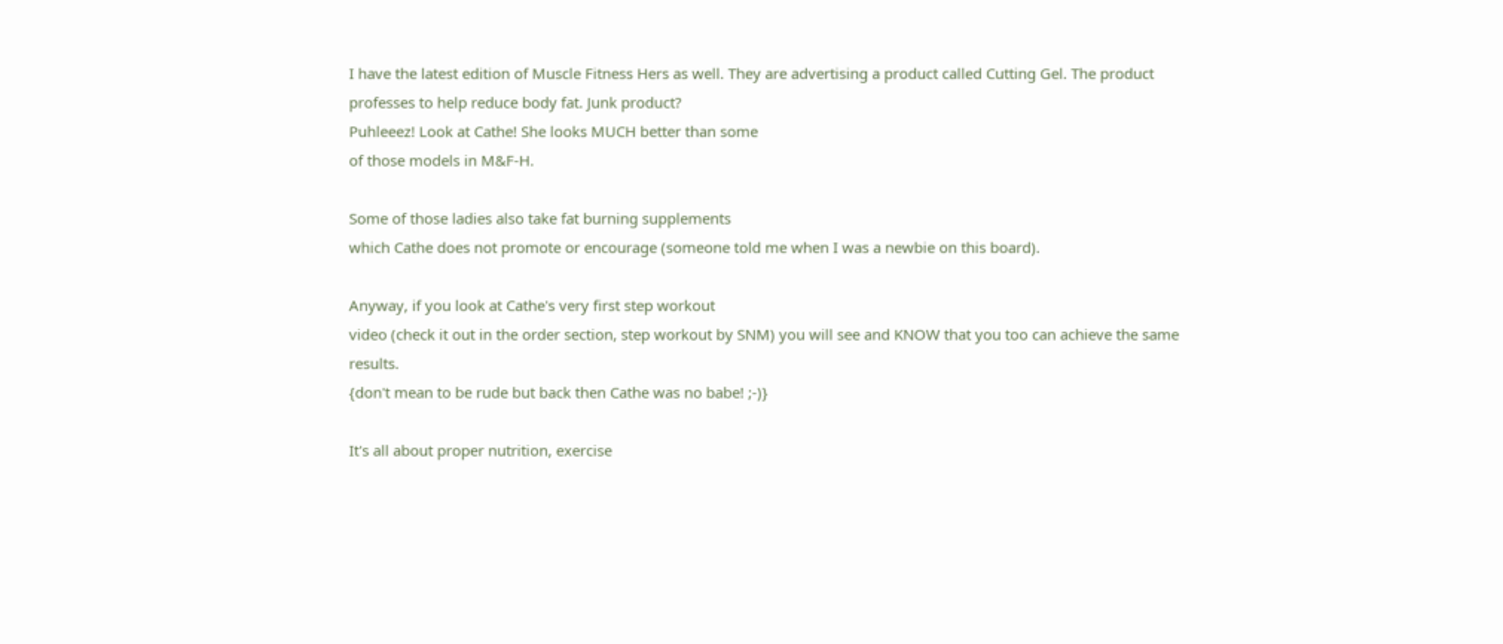I have the latest edition of Muscle Fitness Hers as well. They are advertising a product called Cutting Gel. The product professes to help reduce body fat. Junk product?
Puhleeez! Look at Cathe! She looks MUCH better than some
of those models in M&F-H.

Some of those ladies also take fat burning supplements
which Cathe does not promote or encourage (someone told me when I was a newbie on this board).

Anyway, if you look at Cathe's very first step workout
video (check it out in the order section, step workout by SNM) you will see and KNOW that you too can achieve the same results.
{don't mean to be rude but back then Cathe was no babe! ;-)}

It's all about proper nutrition, exercise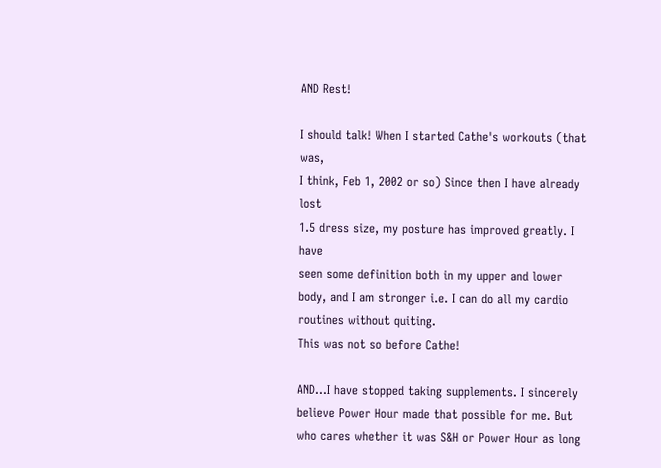AND Rest!

I should talk! When I started Cathe's workouts (that was,
I think, Feb 1, 2002 or so) Since then I have already lost
1.5 dress size, my posture has improved greatly. I have
seen some definition both in my upper and lower body, and I am stronger i.e. I can do all my cardio routines without quiting.
This was not so before Cathe!

AND...I have stopped taking supplements. I sincerely believe Power Hour made that possible for me. But who cares whether it was S&H or Power Hour as long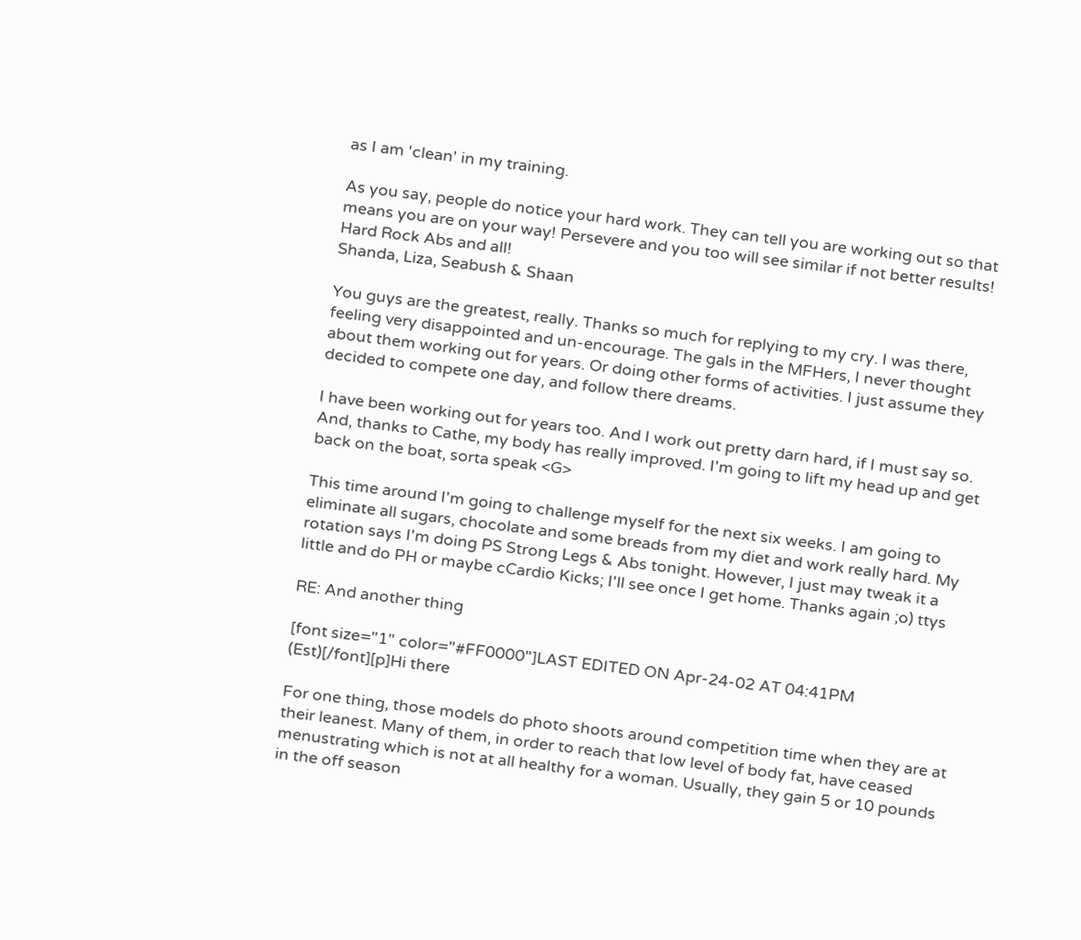as I am 'clean' in my training.

As you say, people do notice your hard work. They can tell you are working out so that means you are on your way! Persevere and you too will see similar if not better results! Hard Rock Abs and all!
Shanda, Liza, Seabush & Shaan

You guys are the greatest, really. Thanks so much for replying to my cry. I was there, feeling very disappointed and un-encourage. The gals in the MFHers, I never thought about them working out for years. Or doing other forms of activities. I just assume they decided to compete one day, and follow there dreams.

I have been working out for years too. And I work out pretty darn hard, if I must say so. And, thanks to Cathe, my body has really improved. I'm going to lift my head up and get back on the boat, sorta speak <G>

This time around I'm going to challenge myself for the next six weeks. I am going to eliminate all sugars, chocolate and some breads from my diet and work really hard. My rotation says I'm doing PS Strong Legs & Abs tonight. However, I just may tweak it a little and do PH or maybe cCardio Kicks; I'll see once I get home. Thanks again ;o) ttys

RE: And another thing

[font size="1" color="#FF0000"]LAST EDITED ON Apr-24-02 AT 04:41PM (Est)[/font][p]Hi there

For one thing, those models do photo shoots around competition time when they are at their leanest. Many of them, in order to reach that low level of body fat, have ceased menustrating which is not at all healthy for a woman. Usually, they gain 5 or 10 pounds in the off season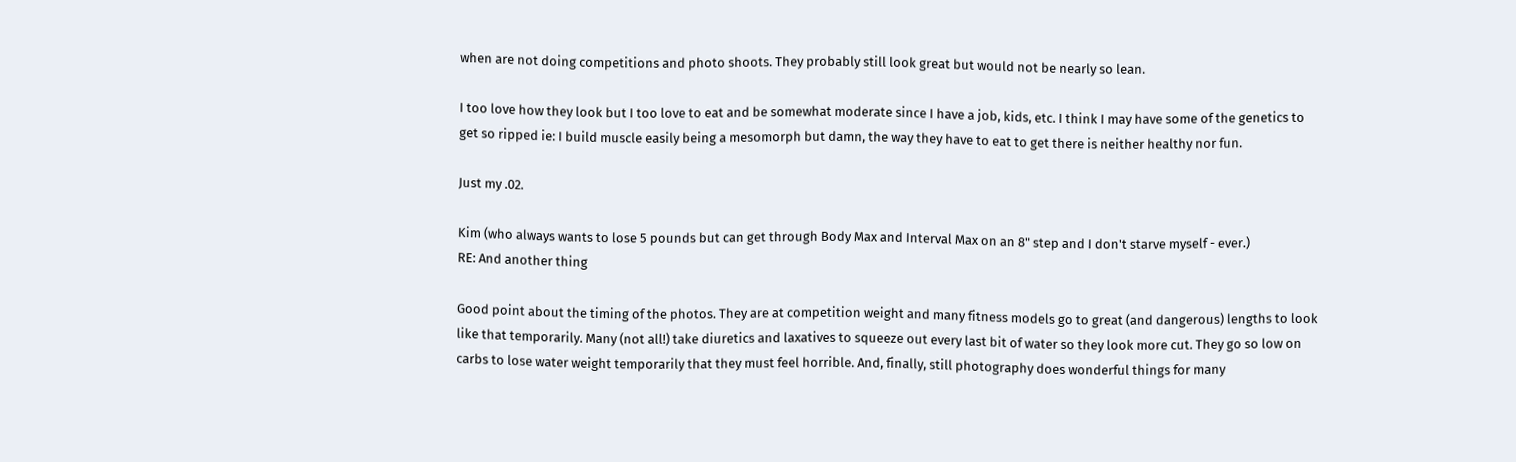when are not doing competitions and photo shoots. They probably still look great but would not be nearly so lean.

I too love how they look but I too love to eat and be somewhat moderate since I have a job, kids, etc. I think I may have some of the genetics to get so ripped ie: I build muscle easily being a mesomorph but damn, the way they have to eat to get there is neither healthy nor fun.

Just my .02.

Kim (who always wants to lose 5 pounds but can get through Body Max and Interval Max on an 8" step and I don't starve myself - ever.)
RE: And another thing

Good point about the timing of the photos. They are at competition weight and many fitness models go to great (and dangerous) lengths to look like that temporarily. Many (not all!) take diuretics and laxatives to squeeze out every last bit of water so they look more cut. They go so low on carbs to lose water weight temporarily that they must feel horrible. And, finally, still photography does wonderful things for many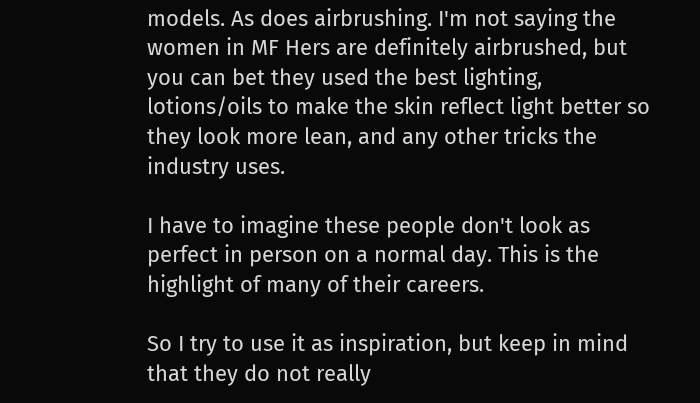models. As does airbrushing. I'm not saying the women in MF Hers are definitely airbrushed, but you can bet they used the best lighting, lotions/oils to make the skin reflect light better so they look more lean, and any other tricks the industry uses.

I have to imagine these people don't look as perfect in person on a normal day. This is the highlight of many of their careers.

So I try to use it as inspiration, but keep in mind that they do not really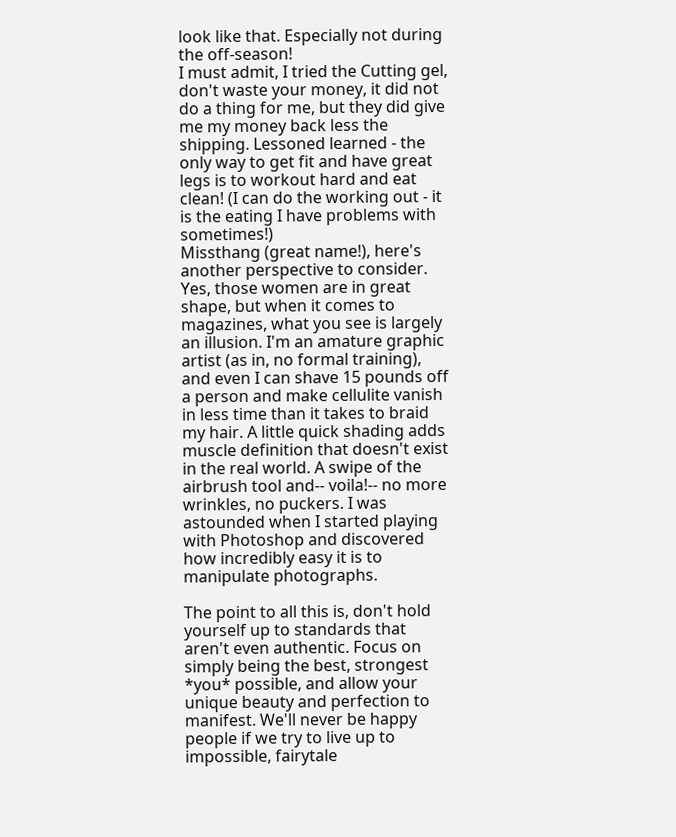look like that. Especially not during the off-season!
I must admit, I tried the Cutting gel, don't waste your money, it did not do a thing for me, but they did give me my money back less the shipping. Lessoned learned - the only way to get fit and have great legs is to workout hard and eat clean! (I can do the working out - it is the eating I have problems with sometimes!)
Missthang (great name!), here's another perspective to consider. Yes, those women are in great shape, but when it comes to magazines, what you see is largely an illusion. I'm an amature graphic artist (as in, no formal training), and even I can shave 15 pounds off a person and make cellulite vanish in less time than it takes to braid my hair. A little quick shading adds muscle definition that doesn't exist in the real world. A swipe of the airbrush tool and-- voila!-- no more wrinkles, no puckers. I was astounded when I started playing with Photoshop and discovered how incredibly easy it is to manipulate photographs.

The point to all this is, don't hold yourself up to standards that aren't even authentic. Focus on simply being the best, strongest *you* possible, and allow your unique beauty and perfection to manifest. We'll never be happy people if we try to live up to impossible, fairytale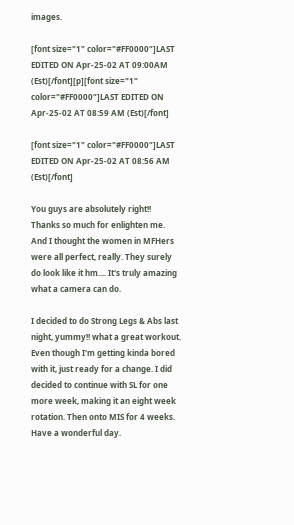images.

[font size="1" color="#FF0000"]LAST EDITED ON Apr-25-02 AT 09:00AM (Est)[/font][p][font size="1" color="#FF0000"]LAST EDITED ON Apr-25-02 AT 08:59 AM (Est)[/font]

[font size="1" color="#FF0000"]LAST EDITED ON Apr-25-02 AT 08:56 AM (Est)[/font]

You guys are absolutely right!! Thanks so much for enlighten me. And I thought the women in MFHers were all perfect, really. They surely do look like it hm.... It's truly amazing what a camera can do.

I decided to do Strong Legs & Abs last night, yummy!! what a great workout. Even though I'm getting kinda bored with it, just ready for a change. I did decided to continue with SL for one more week, making it an eight week rotation. Then onto MIS for 4 weeks. Have a wonderful day.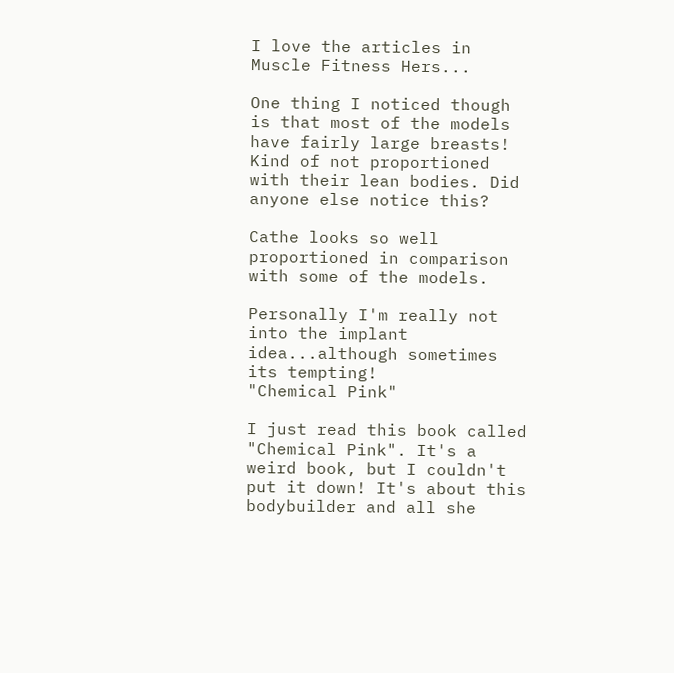I love the articles in Muscle Fitness Hers...

One thing I noticed though is that most of the models have fairly large breasts! Kind of not proportioned with their lean bodies. Did anyone else notice this?

Cathe looks so well proportioned in comparison with some of the models.

Personally I'm really not into the implant idea...although sometimes its tempting!
"Chemical Pink"

I just read this book called "Chemical Pink". It's a weird book, but I couldn't put it down! It's about this bodybuilder and all she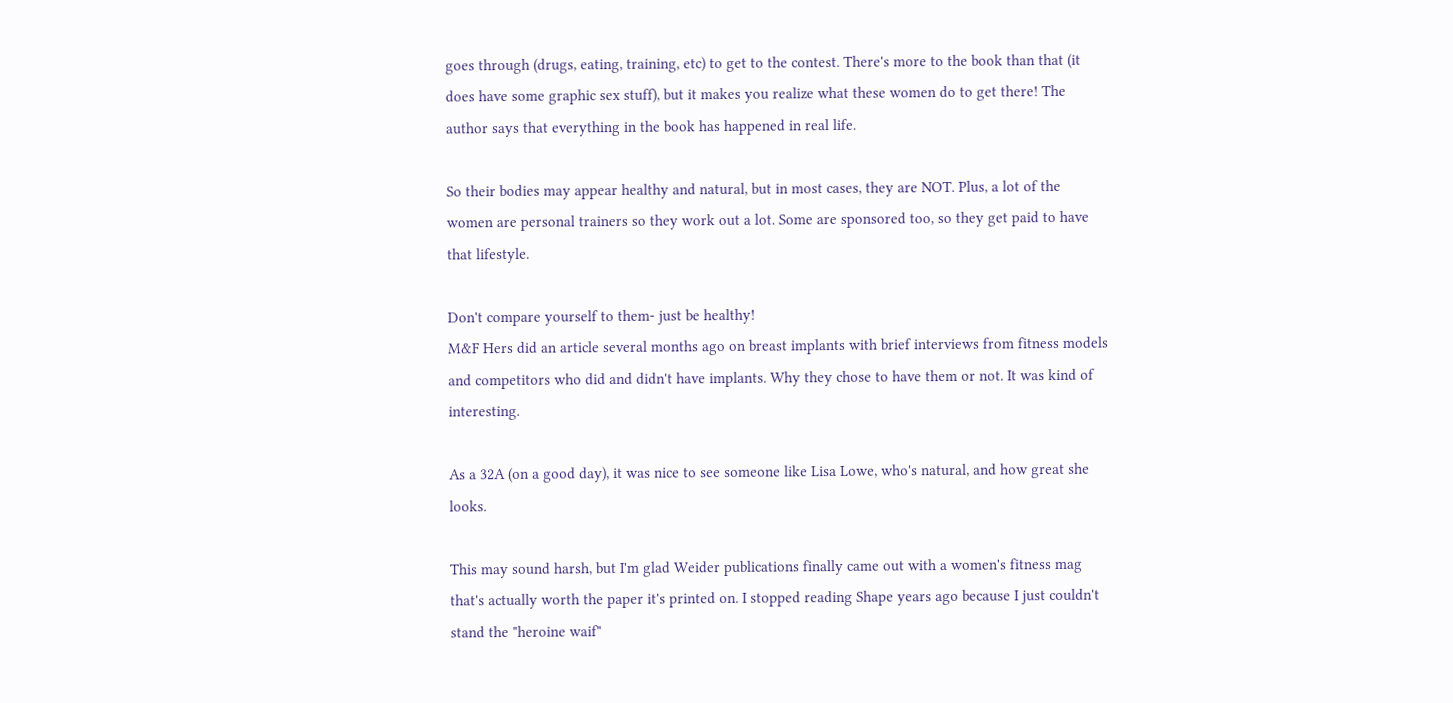goes through (drugs, eating, training, etc) to get to the contest. There's more to the book than that (it does have some graphic sex stuff), but it makes you realize what these women do to get there! The author says that everything in the book has happened in real life.

So their bodies may appear healthy and natural, but in most cases, they are NOT. Plus, a lot of the women are personal trainers so they work out a lot. Some are sponsored too, so they get paid to have that lifestyle.

Don't compare yourself to them- just be healthy!
M&F Hers did an article several months ago on breast implants with brief interviews from fitness models and competitors who did and didn't have implants. Why they chose to have them or not. It was kind of interesting.

As a 32A (on a good day), it was nice to see someone like Lisa Lowe, who's natural, and how great she looks.

This may sound harsh, but I'm glad Weider publications finally came out with a women's fitness mag that's actually worth the paper it's printed on. I stopped reading Shape years ago because I just couldn't stand the "heroine waif"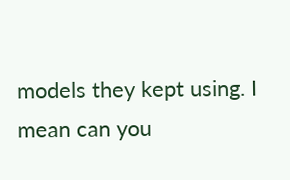models they kept using. I mean can you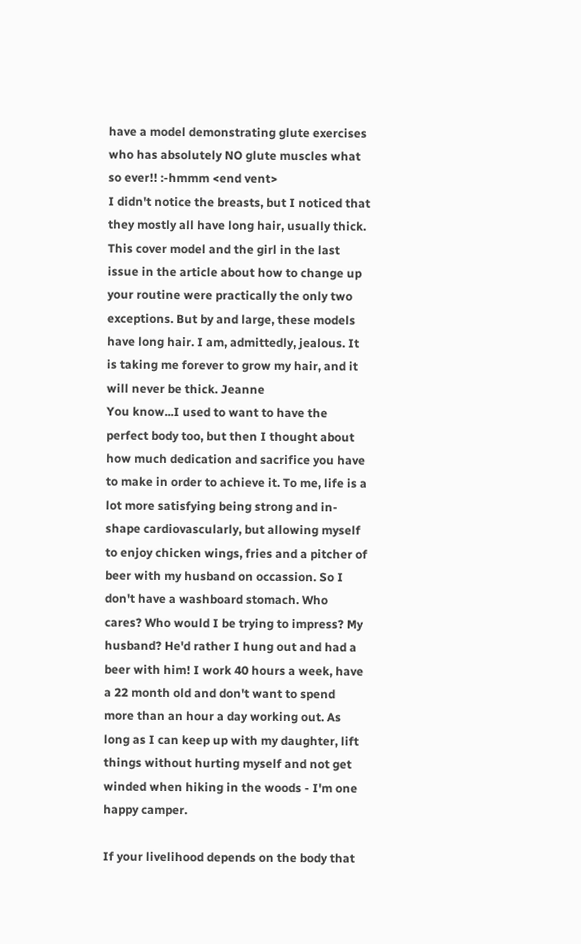have a model demonstrating glute exercises who has absolutely NO glute muscles what so ever!! :-hmmm <end vent>
I didn't notice the breasts, but I noticed that they mostly all have long hair, usually thick. This cover model and the girl in the last issue in the article about how to change up your routine were practically the only two exceptions. But by and large, these models have long hair. I am, admittedly, jealous. It is taking me forever to grow my hair, and it will never be thick. Jeanne
You know...I used to want to have the perfect body too, but then I thought about how much dedication and sacrifice you have to make in order to achieve it. To me, life is a lot more satisfying being strong and in-shape cardiovascularly, but allowing myself to enjoy chicken wings, fries and a pitcher of beer with my husband on occassion. So I don't have a washboard stomach. Who cares? Who would I be trying to impress? My husband? He'd rather I hung out and had a beer with him! I work 40 hours a week, have a 22 month old and don't want to spend more than an hour a day working out. As long as I can keep up with my daughter, lift things without hurting myself and not get winded when hiking in the woods - I'm one happy camper.

If your livelihood depends on the body that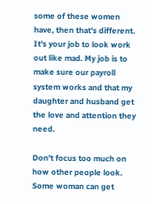some of these women have, then that's different. It's your job to look work out like mad. My job is to make sure our payroll system works and that my daughter and husband get the love and attention they need.

Don't focus too much on how other people look. Some woman can get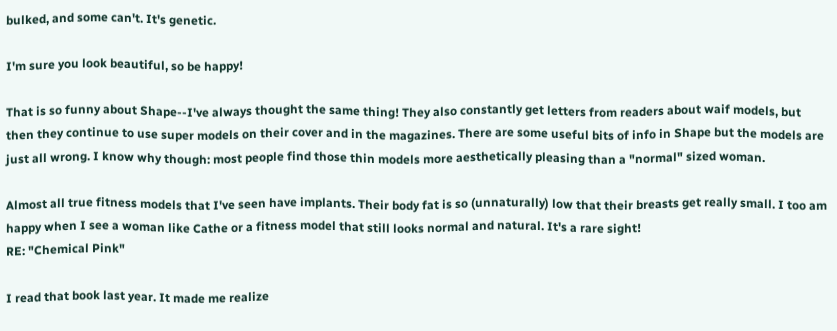bulked, and some can't. It's genetic.

I'm sure you look beautiful, so be happy!

That is so funny about Shape--I've always thought the same thing! They also constantly get letters from readers about waif models, but then they continue to use super models on their cover and in the magazines. There are some useful bits of info in Shape but the models are just all wrong. I know why though: most people find those thin models more aesthetically pleasing than a "normal" sized woman.

Almost all true fitness models that I've seen have implants. Their body fat is so (unnaturally) low that their breasts get really small. I too am happy when I see a woman like Cathe or a fitness model that still looks normal and natural. It's a rare sight!
RE: "Chemical Pink"

I read that book last year. It made me realize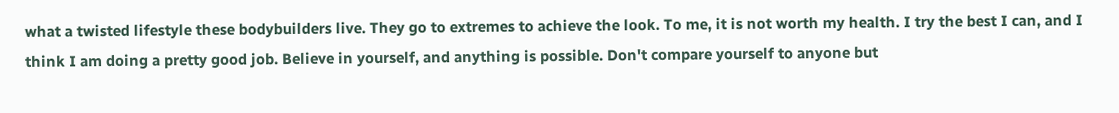what a twisted lifestyle these bodybuilders live. They go to extremes to achieve the look. To me, it is not worth my health. I try the best I can, and I think I am doing a pretty good job. Believe in yourself, and anything is possible. Don't compare yourself to anyone but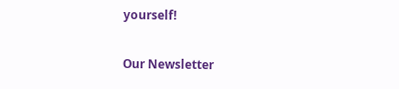yourself!

Our Newsletter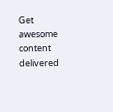Get awesome content delivered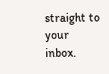straight to your inbox.